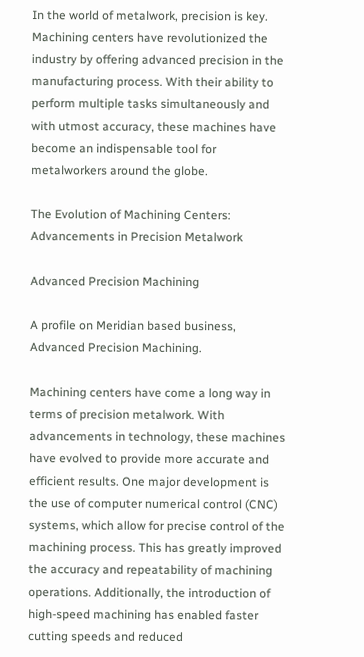In the world of metalwork, precision is key. Machining centers have revolutionized the industry by offering advanced precision in the manufacturing process. With their ability to perform multiple tasks simultaneously and with utmost accuracy, these machines have become an indispensable tool for metalworkers around the globe.

The Evolution of Machining Centers: Advancements in Precision Metalwork

Advanced Precision Machining

A profile on Meridian based business, Advanced Precision Machining.

Machining centers have come a long way in terms of precision metalwork. With advancements in technology, these machines have evolved to provide more accurate and efficient results. One major development is the use of computer numerical control (CNC) systems, which allow for precise control of the machining process. This has greatly improved the accuracy and repeatability of machining operations. Additionally, the introduction of high-speed machining has enabled faster cutting speeds and reduced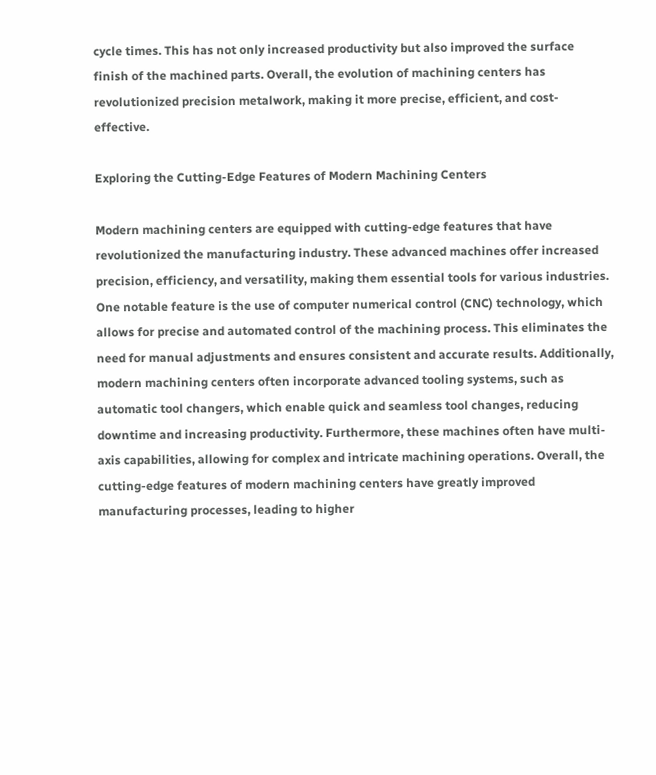cycle times. This has not only increased productivity but also improved the surface finish of the machined parts. Overall, the evolution of machining centers has revolutionized precision metalwork, making it more precise, efficient, and cost-effective.

Exploring the Cutting-Edge Features of Modern Machining Centers

Modern machining centers are equipped with cutting-edge features that have revolutionized the manufacturing industry. These advanced machines offer increased precision, efficiency, and versatility, making them essential tools for various industries. One notable feature is the use of computer numerical control (CNC) technology, which allows for precise and automated control of the machining process. This eliminates the need for manual adjustments and ensures consistent and accurate results. Additionally, modern machining centers often incorporate advanced tooling systems, such as automatic tool changers, which enable quick and seamless tool changes, reducing downtime and increasing productivity. Furthermore, these machines often have multi-axis capabilities, allowing for complex and intricate machining operations. Overall, the cutting-edge features of modern machining centers have greatly improved manufacturing processes, leading to higher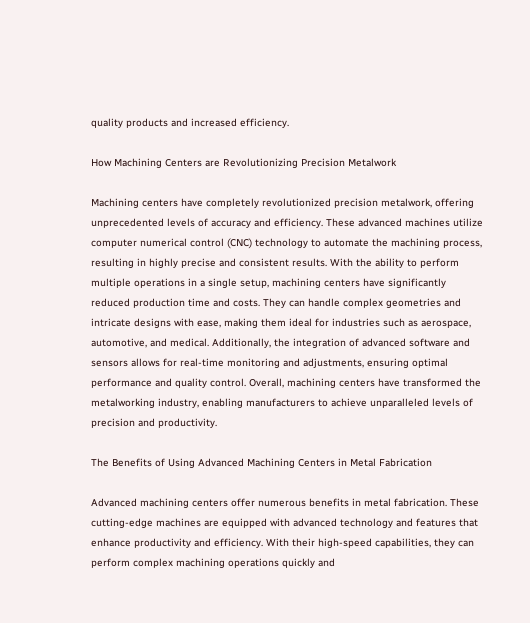quality products and increased efficiency.

How Machining Centers are Revolutionizing Precision Metalwork

Machining centers have completely revolutionized precision metalwork, offering unprecedented levels of accuracy and efficiency. These advanced machines utilize computer numerical control (CNC) technology to automate the machining process, resulting in highly precise and consistent results. With the ability to perform multiple operations in a single setup, machining centers have significantly reduced production time and costs. They can handle complex geometries and intricate designs with ease, making them ideal for industries such as aerospace, automotive, and medical. Additionally, the integration of advanced software and sensors allows for real-time monitoring and adjustments, ensuring optimal performance and quality control. Overall, machining centers have transformed the metalworking industry, enabling manufacturers to achieve unparalleled levels of precision and productivity.

The Benefits of Using Advanced Machining Centers in Metal Fabrication

Advanced machining centers offer numerous benefits in metal fabrication. These cutting-edge machines are equipped with advanced technology and features that enhance productivity and efficiency. With their high-speed capabilities, they can perform complex machining operations quickly and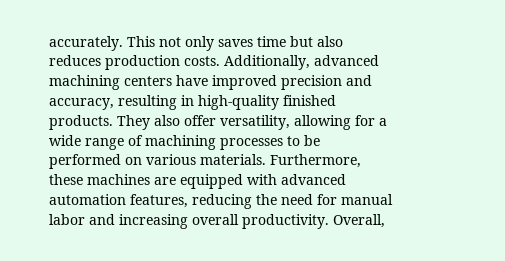accurately. This not only saves time but also reduces production costs. Additionally, advanced machining centers have improved precision and accuracy, resulting in high-quality finished products. They also offer versatility, allowing for a wide range of machining processes to be performed on various materials. Furthermore, these machines are equipped with advanced automation features, reducing the need for manual labor and increasing overall productivity. Overall,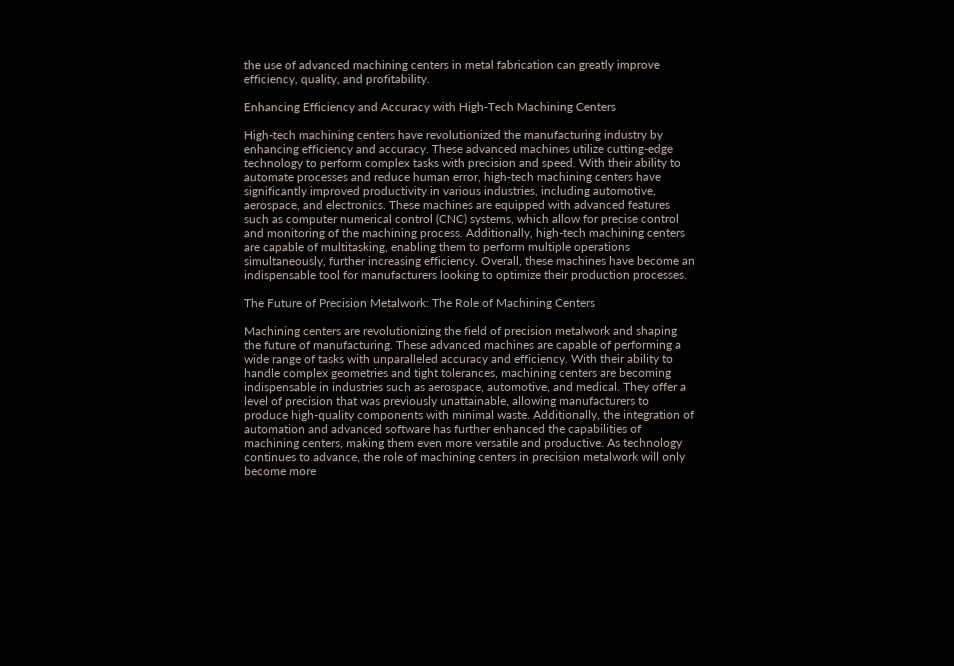the use of advanced machining centers in metal fabrication can greatly improve efficiency, quality, and profitability.

Enhancing Efficiency and Accuracy with High-Tech Machining Centers

High-tech machining centers have revolutionized the manufacturing industry by enhancing efficiency and accuracy. These advanced machines utilize cutting-edge technology to perform complex tasks with precision and speed. With their ability to automate processes and reduce human error, high-tech machining centers have significantly improved productivity in various industries, including automotive, aerospace, and electronics. These machines are equipped with advanced features such as computer numerical control (CNC) systems, which allow for precise control and monitoring of the machining process. Additionally, high-tech machining centers are capable of multitasking, enabling them to perform multiple operations simultaneously, further increasing efficiency. Overall, these machines have become an indispensable tool for manufacturers looking to optimize their production processes.

The Future of Precision Metalwork: The Role of Machining Centers

Machining centers are revolutionizing the field of precision metalwork and shaping the future of manufacturing. These advanced machines are capable of performing a wide range of tasks with unparalleled accuracy and efficiency. With their ability to handle complex geometries and tight tolerances, machining centers are becoming indispensable in industries such as aerospace, automotive, and medical. They offer a level of precision that was previously unattainable, allowing manufacturers to produce high-quality components with minimal waste. Additionally, the integration of automation and advanced software has further enhanced the capabilities of machining centers, making them even more versatile and productive. As technology continues to advance, the role of machining centers in precision metalwork will only become more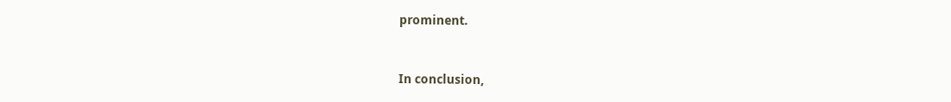prominent.


In conclusion,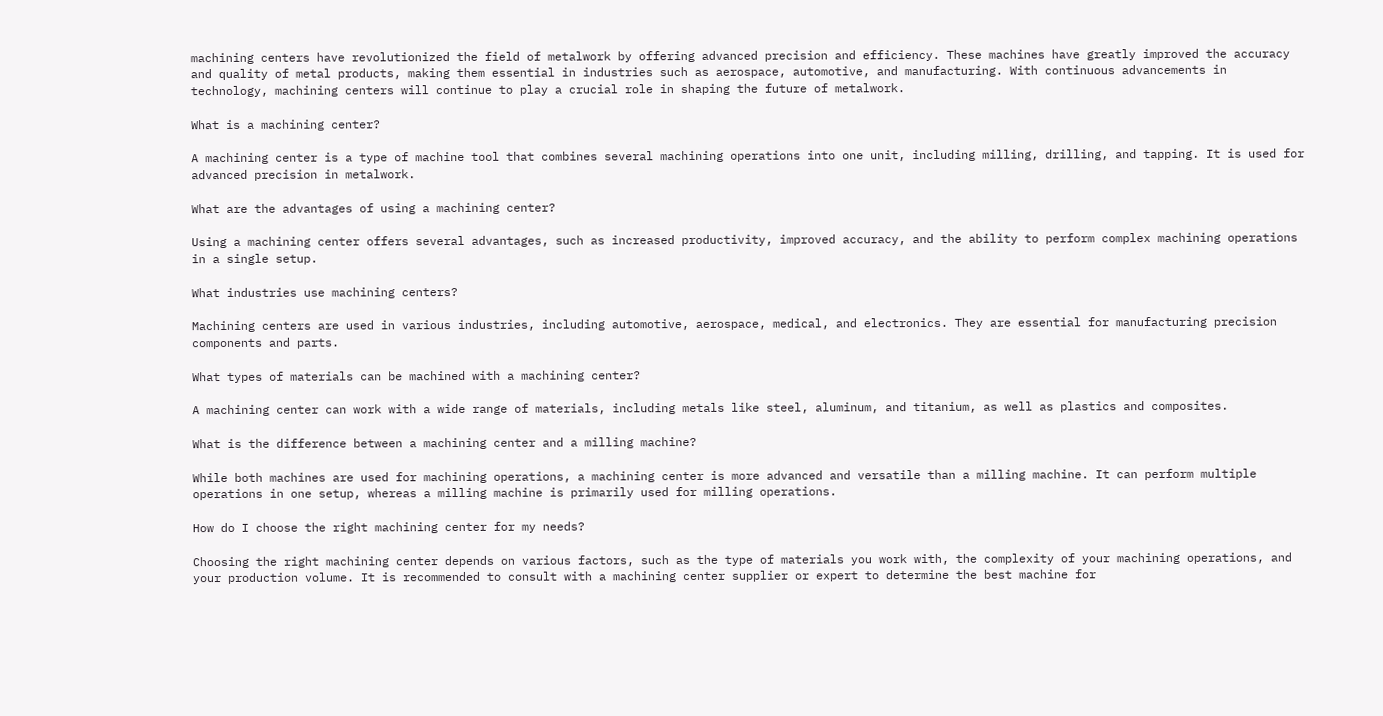machining centers have revolutionized the field of metalwork by offering advanced precision and efficiency. These machines have greatly improved the accuracy and quality of metal products, making them essential in industries such as aerospace, automotive, and manufacturing. With continuous advancements in technology, machining centers will continue to play a crucial role in shaping the future of metalwork.

What is a machining center?

A machining center is a type of machine tool that combines several machining operations into one unit, including milling, drilling, and tapping. It is used for advanced precision in metalwork.

What are the advantages of using a machining center?

Using a machining center offers several advantages, such as increased productivity, improved accuracy, and the ability to perform complex machining operations in a single setup.

What industries use machining centers?

Machining centers are used in various industries, including automotive, aerospace, medical, and electronics. They are essential for manufacturing precision components and parts.

What types of materials can be machined with a machining center?

A machining center can work with a wide range of materials, including metals like steel, aluminum, and titanium, as well as plastics and composites.

What is the difference between a machining center and a milling machine?

While both machines are used for machining operations, a machining center is more advanced and versatile than a milling machine. It can perform multiple operations in one setup, whereas a milling machine is primarily used for milling operations.

How do I choose the right machining center for my needs?

Choosing the right machining center depends on various factors, such as the type of materials you work with, the complexity of your machining operations, and your production volume. It is recommended to consult with a machining center supplier or expert to determine the best machine for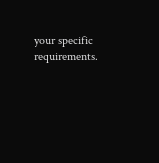your specific requirements.